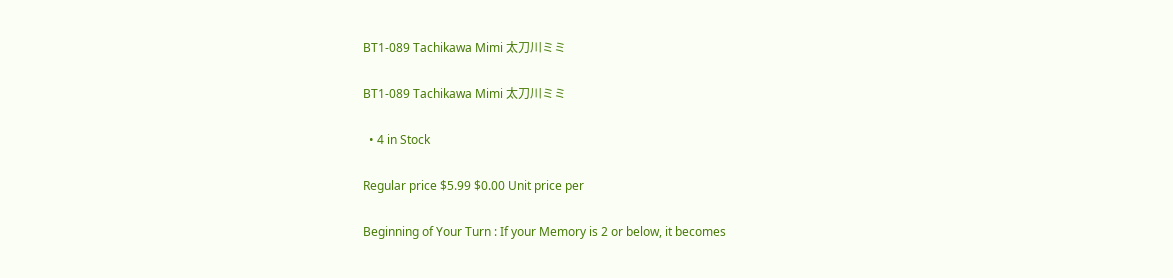BT1-089 Tachikawa Mimi 太刀川ミミ

BT1-089 Tachikawa Mimi 太刀川ミミ

  • 4 in Stock

Regular price $5.99 $0.00 Unit price per

Beginning of Your Turn : If your Memory is 2 or below, it becomes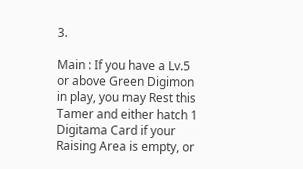3.

Main : If you have a Lv.5 or above Green Digimon in play, you may Rest this Tamer and either hatch 1 Digitama Card if your Raising Area is empty, or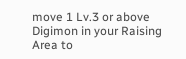move 1 Lv.3 or above Digimon in your Raising Area to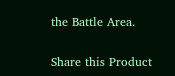the Battle Area.

Share this Product